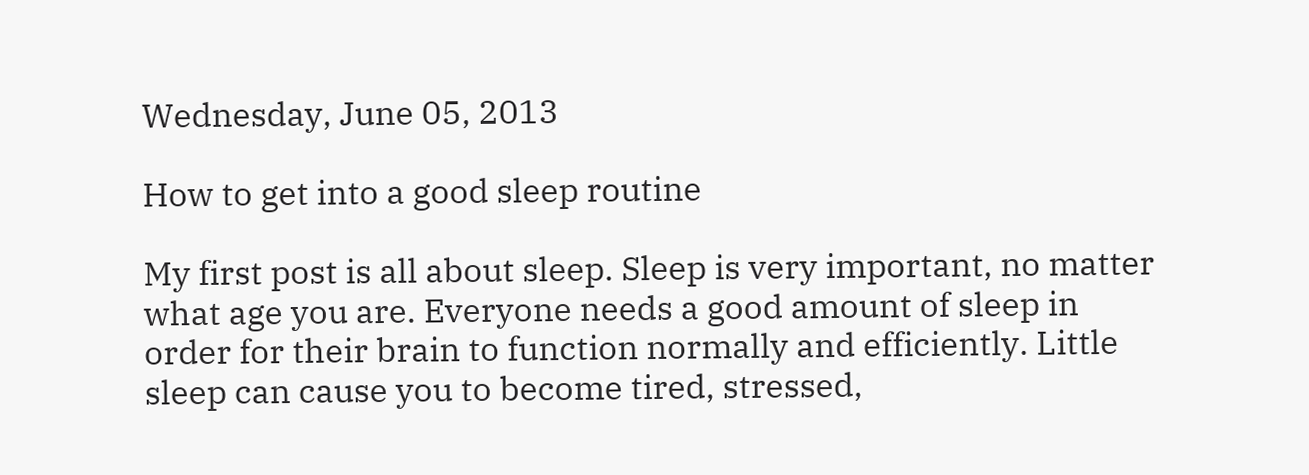Wednesday, June 05, 2013

How to get into a good sleep routine

My first post is all about sleep. Sleep is very important, no matter what age you are. Everyone needs a good amount of sleep in order for their brain to function normally and efficiently. Little sleep can cause you to become tired, stressed,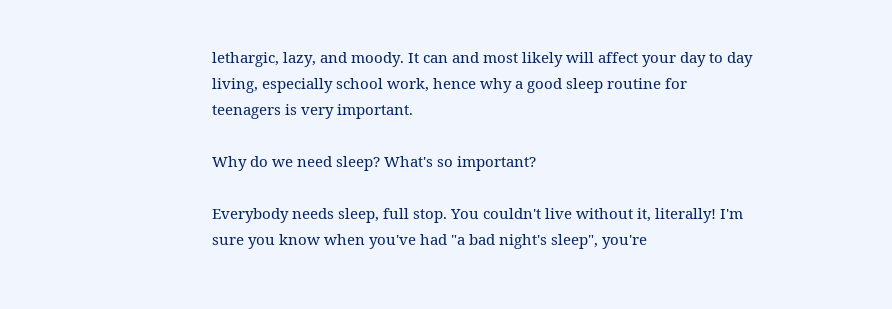lethargic, lazy, and moody. It can and most likely will affect your day to day living, especially school work, hence why a good sleep routine for teenagers is very important.

Why do we need sleep? What's so important?

Everybody needs sleep, full stop. You couldn't live without it, literally! I'm sure you know when you've had "a bad night's sleep", you're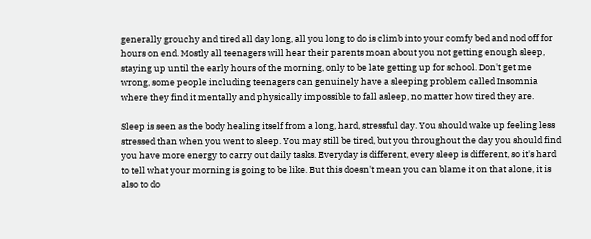generally grouchy and tired all day long, all you long to do is climb into your comfy bed and nod off for hours on end. Mostly all teenagers will hear their parents moan about you not getting enough sleep, staying up until the early hours of the morning, only to be late getting up for school. Don't get me wrong, some people including teenagers can genuinely have a sleeping problem called Insomnia where they find it mentally and physically impossible to fall asleep, no matter how tired they are.

Sleep is seen as the body healing itself from a long, hard, stressful day. You should wake up feeling less stressed than when you went to sleep. You may still be tired, but you throughout the day you should find you have more energy to carry out daily tasks. Everyday is different, every sleep is different, so it's hard to tell what your morning is going to be like. But this doesn't mean you can blame it on that alone, it is also to do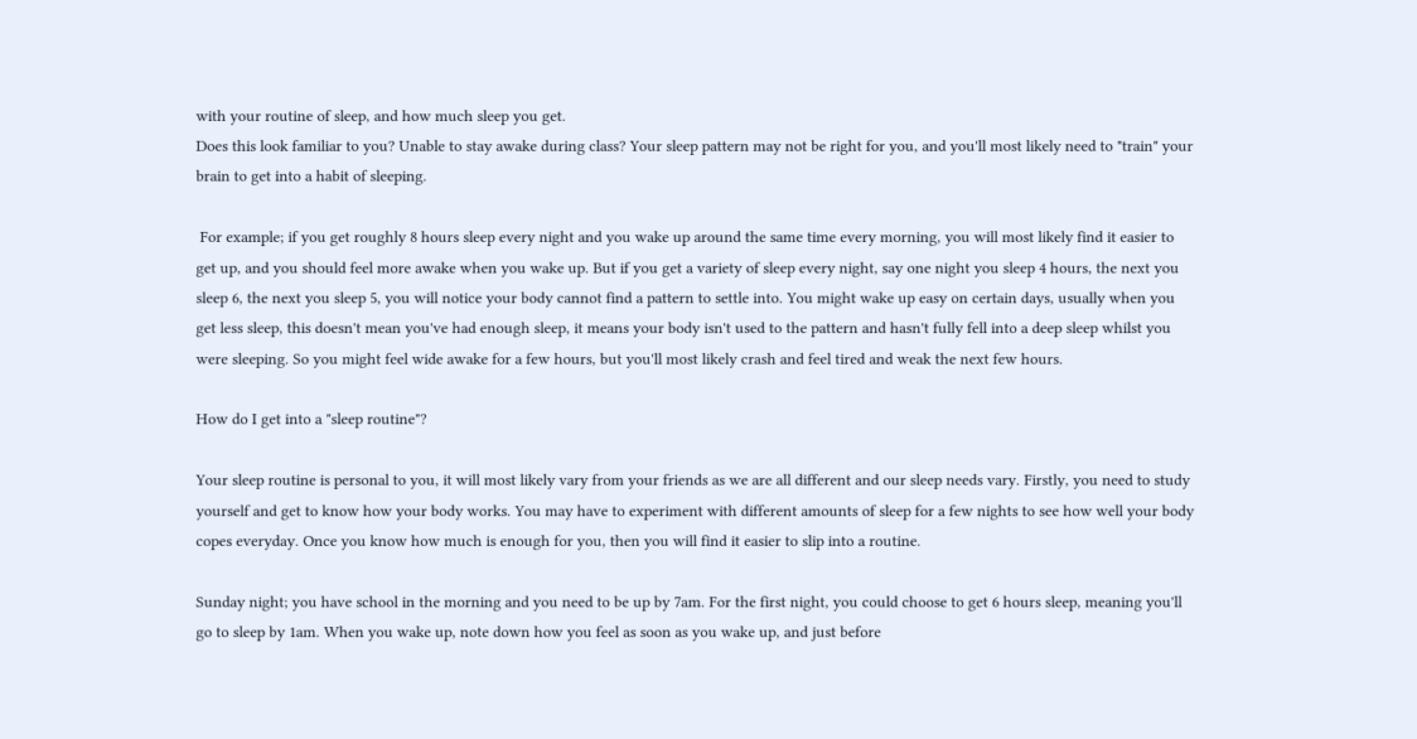with your routine of sleep, and how much sleep you get.
Does this look familiar to you? Unable to stay awake during class? Your sleep pattern may not be right for you, and you'll most likely need to "train" your brain to get into a habit of sleeping.

 For example; if you get roughly 8 hours sleep every night and you wake up around the same time every morning, you will most likely find it easier to get up, and you should feel more awake when you wake up. But if you get a variety of sleep every night, say one night you sleep 4 hours, the next you sleep 6, the next you sleep 5, you will notice your body cannot find a pattern to settle into. You might wake up easy on certain days, usually when you get less sleep, this doesn't mean you've had enough sleep, it means your body isn't used to the pattern and hasn't fully fell into a deep sleep whilst you were sleeping. So you might feel wide awake for a few hours, but you'll most likely crash and feel tired and weak the next few hours.

How do I get into a "sleep routine"?

Your sleep routine is personal to you, it will most likely vary from your friends as we are all different and our sleep needs vary. Firstly, you need to study yourself and get to know how your body works. You may have to experiment with different amounts of sleep for a few nights to see how well your body copes everyday. Once you know how much is enough for you, then you will find it easier to slip into a routine.

Sunday night; you have school in the morning and you need to be up by 7am. For the first night, you could choose to get 6 hours sleep, meaning you'll go to sleep by 1am. When you wake up, note down how you feel as soon as you wake up, and just before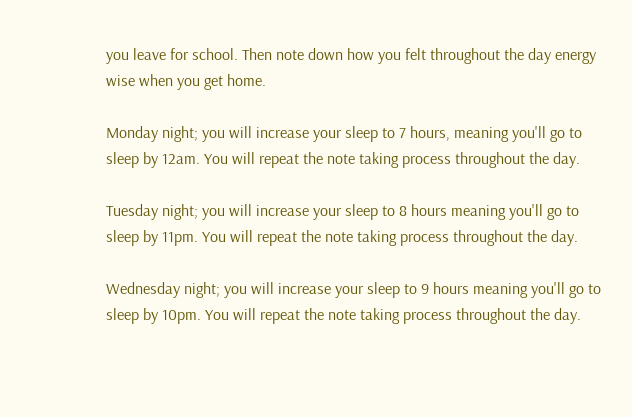you leave for school. Then note down how you felt throughout the day energy wise when you get home.

Monday night; you will increase your sleep to 7 hours, meaning you'll go to sleep by 12am. You will repeat the note taking process throughout the day.

Tuesday night; you will increase your sleep to 8 hours meaning you'll go to sleep by 11pm. You will repeat the note taking process throughout the day.

Wednesday night; you will increase your sleep to 9 hours meaning you'll go to sleep by 10pm. You will repeat the note taking process throughout the day.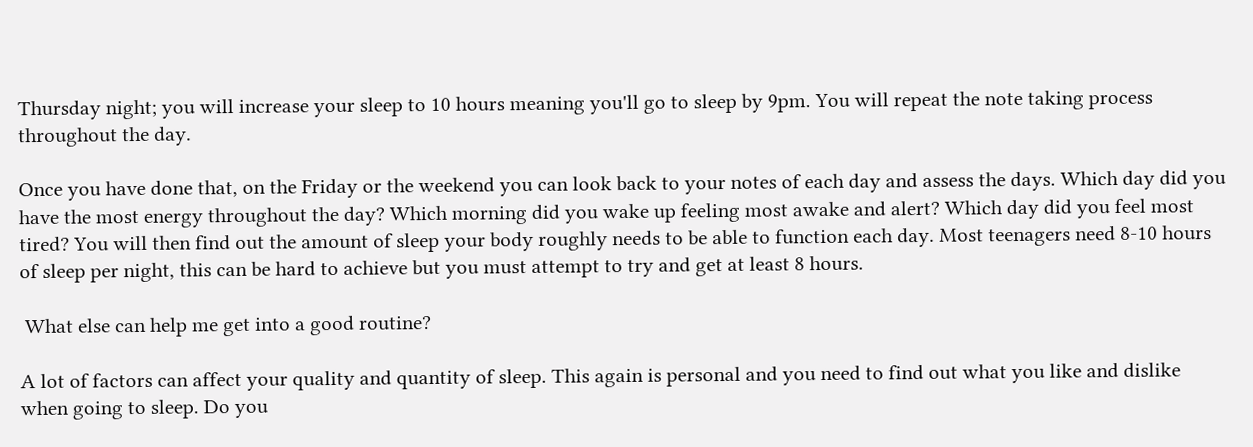Thursday night; you will increase your sleep to 10 hours meaning you'll go to sleep by 9pm. You will repeat the note taking process throughout the day.

Once you have done that, on the Friday or the weekend you can look back to your notes of each day and assess the days. Which day did you have the most energy throughout the day? Which morning did you wake up feeling most awake and alert? Which day did you feel most tired? You will then find out the amount of sleep your body roughly needs to be able to function each day. Most teenagers need 8-10 hours of sleep per night, this can be hard to achieve but you must attempt to try and get at least 8 hours.

 What else can help me get into a good routine?

A lot of factors can affect your quality and quantity of sleep. This again is personal and you need to find out what you like and dislike when going to sleep. Do you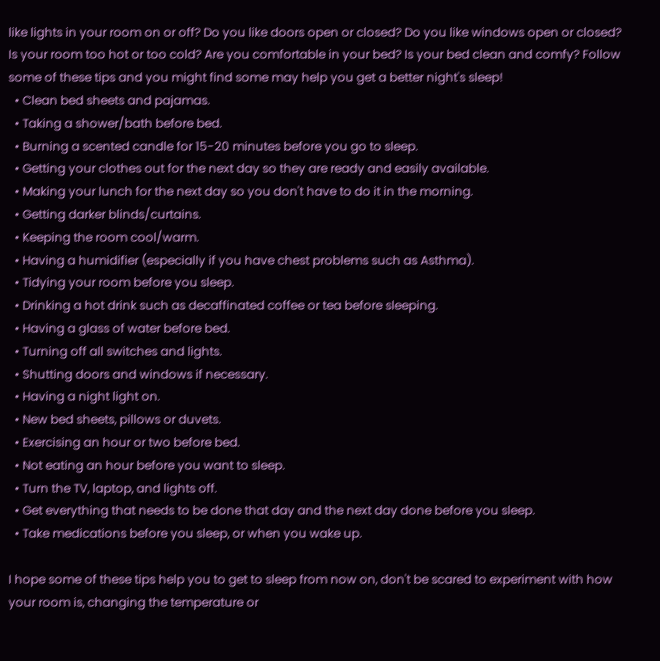like lights in your room on or off? Do you like doors open or closed? Do you like windows open or closed? Is your room too hot or too cold? Are you comfortable in your bed? Is your bed clean and comfy? Follow some of these tips and you might find some may help you get a better night's sleep!
  • Clean bed sheets and pajamas.
  • Taking a shower/bath before bed.
  • Burning a scented candle for 15-20 minutes before you go to sleep.
  • Getting your clothes out for the next day so they are ready and easily available.
  • Making your lunch for the next day so you don't have to do it in the morning.
  • Getting darker blinds/curtains.
  • Keeping the room cool/warm.
  • Having a humidifier (especially if you have chest problems such as Asthma).
  • Tidying your room before you sleep.
  • Drinking a hot drink such as decaffinated coffee or tea before sleeping.
  • Having a glass of water before bed.
  • Turning off all switches and lights.
  • Shutting doors and windows if necessary.
  • Having a night light on.
  • New bed sheets, pillows or duvets.
  • Exercising an hour or two before bed.
  • Not eating an hour before you want to sleep.
  • Turn the TV, laptop, and lights off.
  • Get everything that needs to be done that day and the next day done before you sleep.
  • Take medications before you sleep, or when you wake up.

I hope some of these tips help you to get to sleep from now on, don't be scared to experiment with how your room is, changing the temperature or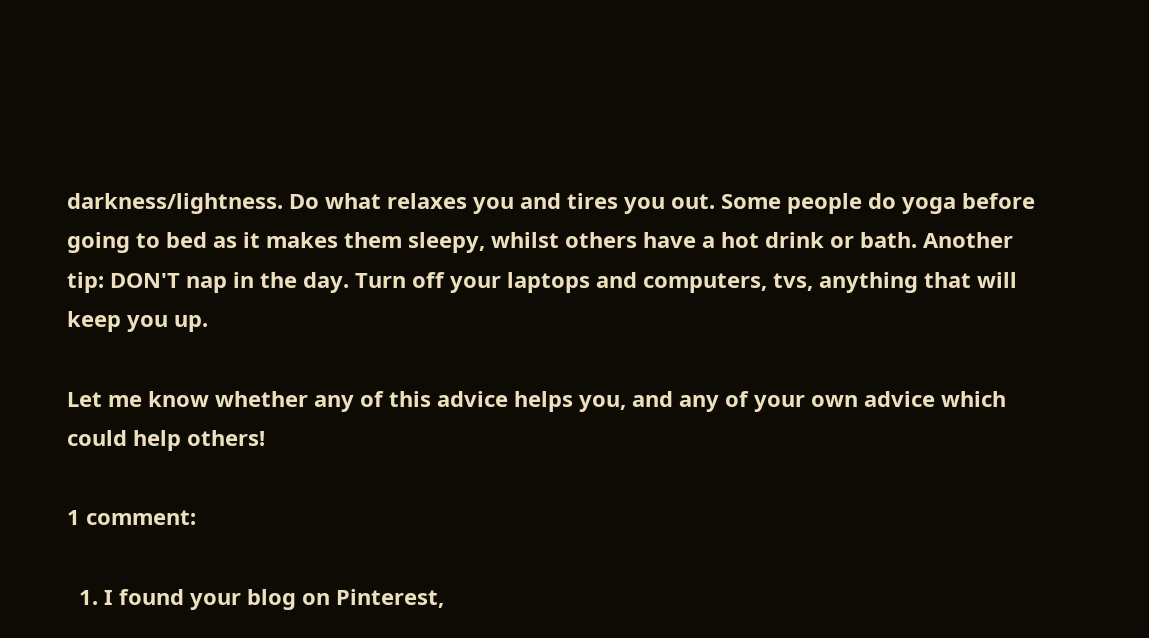darkness/lightness. Do what relaxes you and tires you out. Some people do yoga before going to bed as it makes them sleepy, whilst others have a hot drink or bath. Another tip: DON'T nap in the day. Turn off your laptops and computers, tvs, anything that will keep you up.

Let me know whether any of this advice helps you, and any of your own advice which could help others!

1 comment:

  1. I found your blog on Pinterest,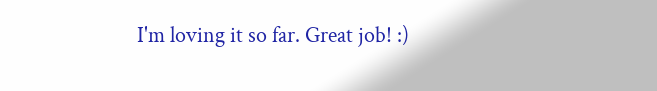I'm loving it so far. Great job! :)